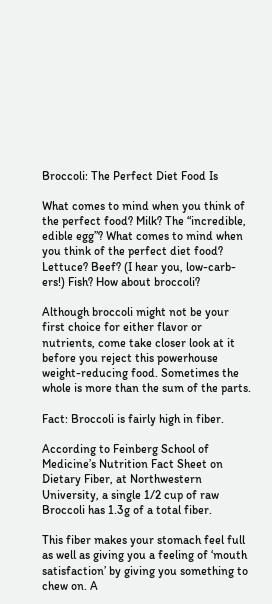Broccoli: The Perfect Diet Food Is

What comes to mind when you think of the perfect food? Milk? The “incredible, edible egg”? What comes to mind when you think of the perfect diet food? Lettuce? Beef? (I hear you, low-carb-ers!) Fish? How about broccoli?

Although broccoli might not be your first choice for either flavor or nutrients, come take closer look at it before you reject this powerhouse weight-reducing food. Sometimes the whole is more than the sum of the parts.

Fact: Broccoli is fairly high in fiber.

According to Feinberg School of Medicine’s Nutrition Fact Sheet on Dietary Fiber, at Northwestern University, a single 1/2 cup of raw Broccoli has 1.3g of a total fiber.

This fiber makes your stomach feel full as well as giving you a feeling of ‘mouth satisfaction’ by giving you something to chew on. A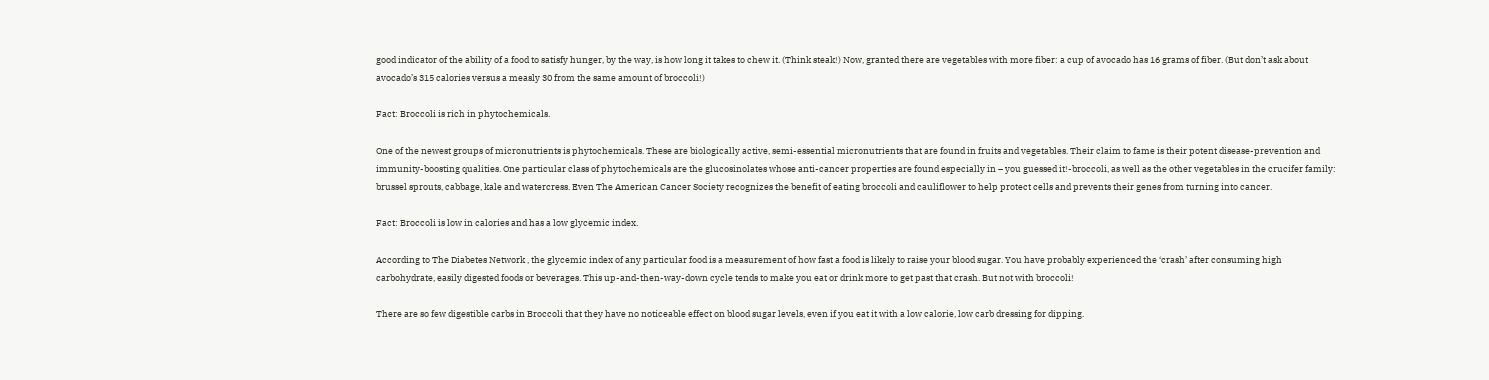good indicator of the ability of a food to satisfy hunger, by the way, is how long it takes to chew it. (Think steak!) Now, granted there are vegetables with more fiber: a cup of avocado has 16 grams of fiber. (But don’t ask about avocado’s 315 calories versus a measly 30 from the same amount of broccoli!)

Fact: Broccoli is rich in phytochemicals.

One of the newest groups of micronutrients is phytochemicals. These are biologically active, semi-essential micronutrients that are found in fruits and vegetables. Their claim to fame is their potent disease-prevention and immunity-boosting qualities. One particular class of phytochemicals are the glucosinolates whose anti-cancer properties are found especially in – you guessed it!-broccoli, as well as the other vegetables in the crucifer family: brussel sprouts, cabbage, kale and watercress. Even The American Cancer Society recognizes the benefit of eating broccoli and cauliflower to help protect cells and prevents their genes from turning into cancer.

Fact: Broccoli is low in calories and has a low glycemic index.

According to The Diabetes Network , the glycemic index of any particular food is a measurement of how fast a food is likely to raise your blood sugar. You have probably experienced the ‘crash’ after consuming high carbohydrate, easily digested foods or beverages. This up-and-then-way-down cycle tends to make you eat or drink more to get past that crash. But not with broccoli!

There are so few digestible carbs in Broccoli that they have no noticeable effect on blood sugar levels, even if you eat it with a low calorie, low carb dressing for dipping.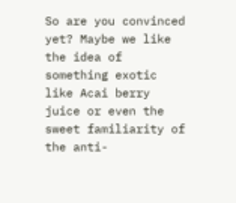So are you convinced yet? Maybe we like the idea of something exotic like Acai berry juice or even the sweet familiarity of the anti-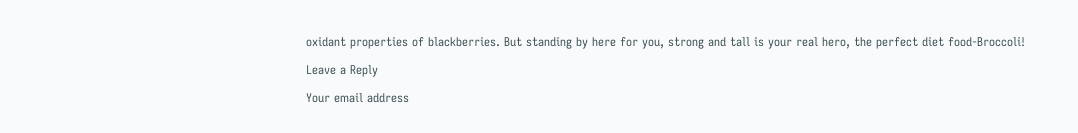oxidant properties of blackberries. But standing by here for you, strong and tall is your real hero, the perfect diet food-Broccoli!

Leave a Reply

Your email address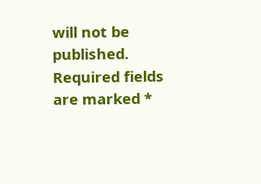will not be published. Required fields are marked *